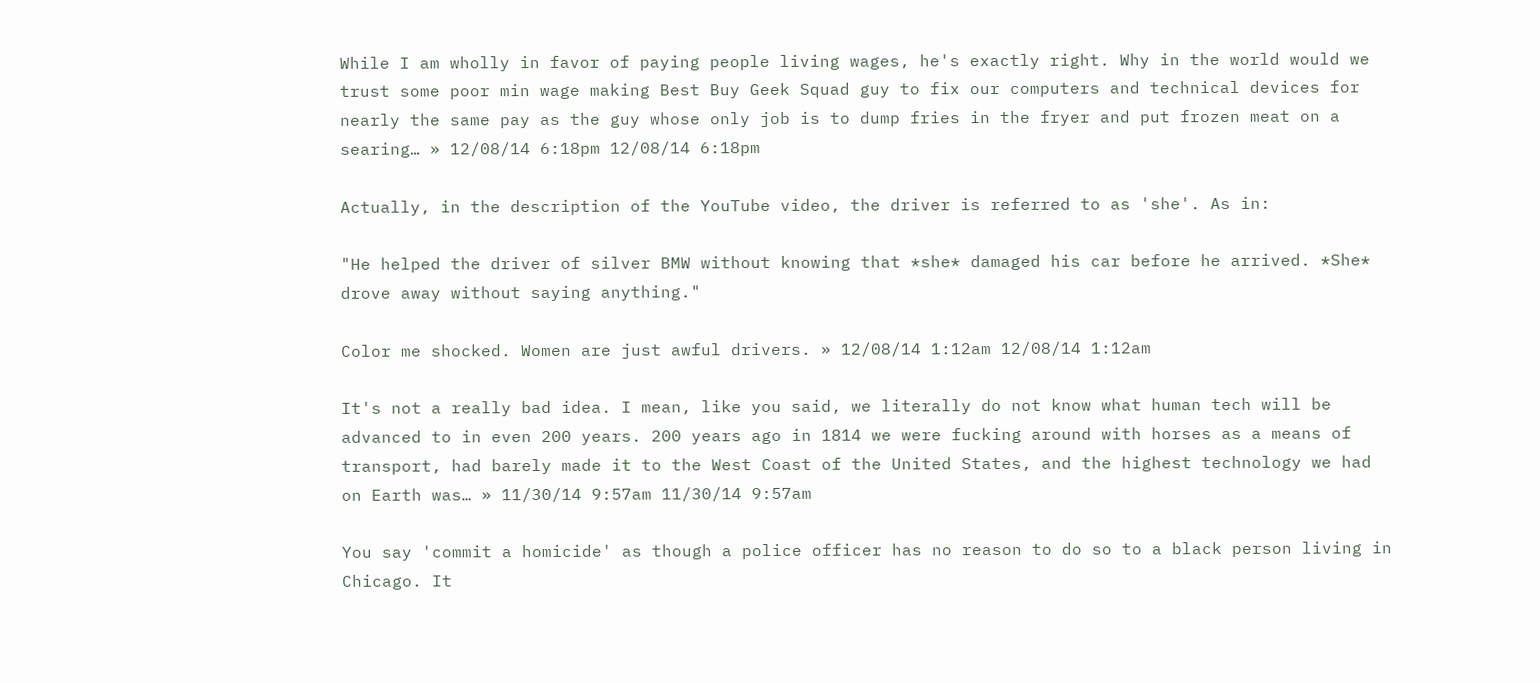While I am wholly in favor of paying people living wages, he's exactly right. Why in the world would we trust some poor min wage making Best Buy Geek Squad guy to fix our computers and technical devices for nearly the same pay as the guy whose only job is to dump fries in the fryer and put frozen meat on a searing… » 12/08/14 6:18pm 12/08/14 6:18pm

Actually, in the description of the YouTube video, the driver is referred to as 'she'. As in:

"He helped the driver of silver BMW without knowing that *she* damaged his car before he arrived. *She* drove away without saying anything."

Color me shocked. Women are just awful drivers. » 12/08/14 1:12am 12/08/14 1:12am

It's not a really bad idea. I mean, like you said, we literally do not know what human tech will be advanced to in even 200 years. 200 years ago in 1814 we were fucking around with horses as a means of transport, had barely made it to the West Coast of the United States, and the highest technology we had on Earth was… » 11/30/14 9:57am 11/30/14 9:57am

You say 'commit a homicide' as though a police officer has no reason to do so to a black person living in Chicago. It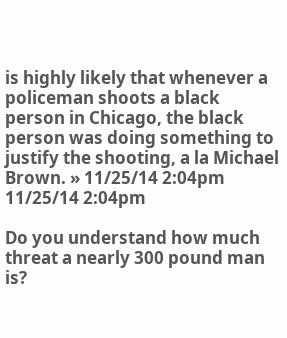is highly likely that whenever a policeman shoots a black person in Chicago, the black person was doing something to justify the shooting, a la Michael Brown. » 11/25/14 2:04pm 11/25/14 2:04pm

Do you understand how much threat a nearly 300 pound man is?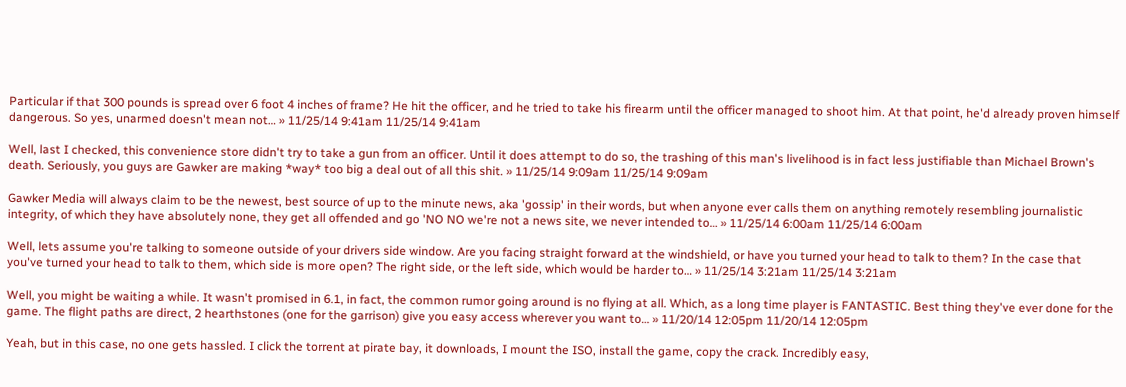Particular if that 300 pounds is spread over 6 foot 4 inches of frame? He hit the officer, and he tried to take his firearm until the officer managed to shoot him. At that point, he'd already proven himself dangerous. So yes, unarmed doesn't mean not… » 11/25/14 9:41am 11/25/14 9:41am

Well, last I checked, this convenience store didn't try to take a gun from an officer. Until it does attempt to do so, the trashing of this man's livelihood is in fact less justifiable than Michael Brown's death. Seriously, you guys are Gawker are making *way* too big a deal out of all this shit. » 11/25/14 9:09am 11/25/14 9:09am

Gawker Media will always claim to be the newest, best source of up to the minute news, aka 'gossip' in their words, but when anyone ever calls them on anything remotely resembling journalistic integrity, of which they have absolutely none, they get all offended and go 'NO NO we're not a news site, we never intended to… » 11/25/14 6:00am 11/25/14 6:00am

Well, lets assume you're talking to someone outside of your drivers side window. Are you facing straight forward at the windshield, or have you turned your head to talk to them? In the case that you've turned your head to talk to them, which side is more open? The right side, or the left side, which would be harder to… » 11/25/14 3:21am 11/25/14 3:21am

Well, you might be waiting a while. It wasn't promised in 6.1, in fact, the common rumor going around is no flying at all. Which, as a long time player is FANTASTIC. Best thing they've ever done for the game. The flight paths are direct, 2 hearthstones (one for the garrison) give you easy access wherever you want to… » 11/20/14 12:05pm 11/20/14 12:05pm

Yeah, but in this case, no one gets hassled. I click the torrent at pirate bay, it downloads, I mount the ISO, install the game, copy the crack. Incredibly easy,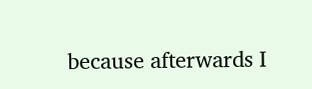because afterwards I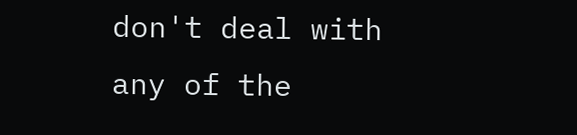don't deal with any of the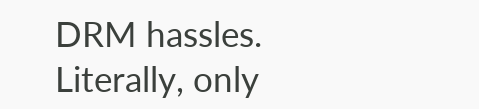DRM hassles. Literally, only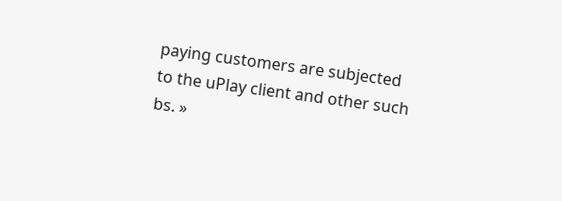paying customers are subjected to the uPlay client and other such bs. »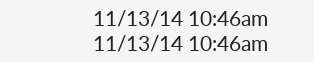11/13/14 10:46am 11/13/14 10:46am